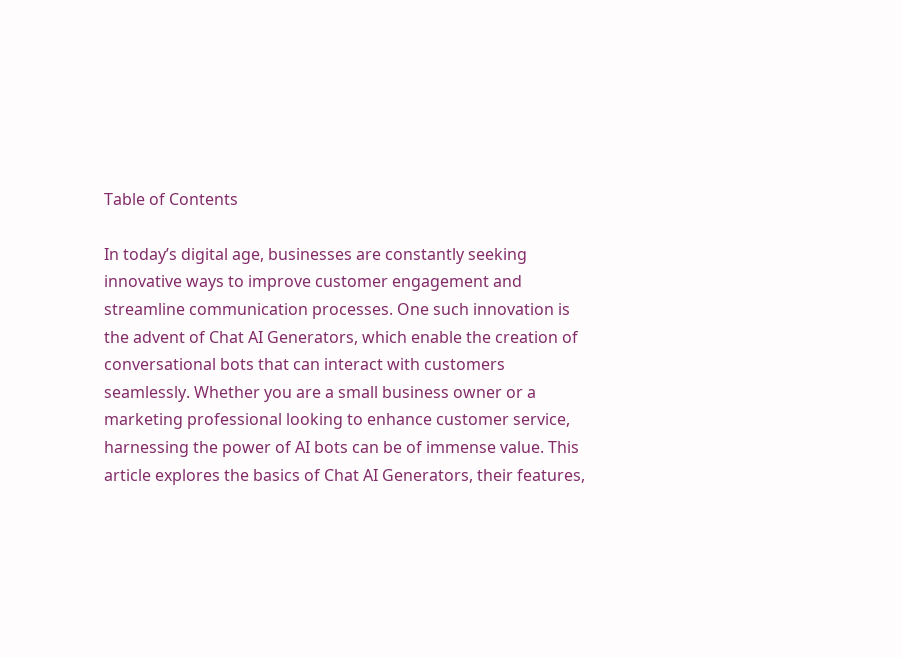Table of Contents

In today’s digital age, businesses are constantly seeking innovative ways to improve customer engagement and streamline communication processes. One such innovation is the advent of Chat AI Generators, which enable the creation of conversational bots that can interact with customers seamlessly. Whether you are a small business owner or a marketing professional looking to enhance customer service, harnessing the power of AI bots can be of immense value. This article explores the basics of Chat AI Generators, their features,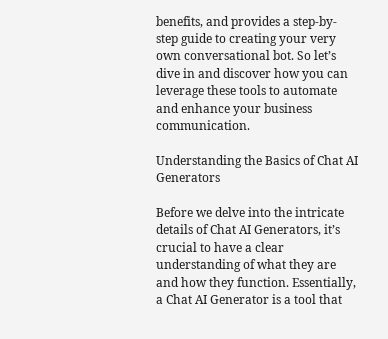benefits, and provides a step-by-step guide to creating your very own conversational bot. So let’s dive in and discover how you can leverage these tools to automate and enhance your business communication.

Understanding the Basics of Chat AI Generators

Before we delve into the intricate details of Chat AI Generators, it’s crucial to have a clear understanding of what they are and how they function. Essentially, a Chat AI Generator is a tool that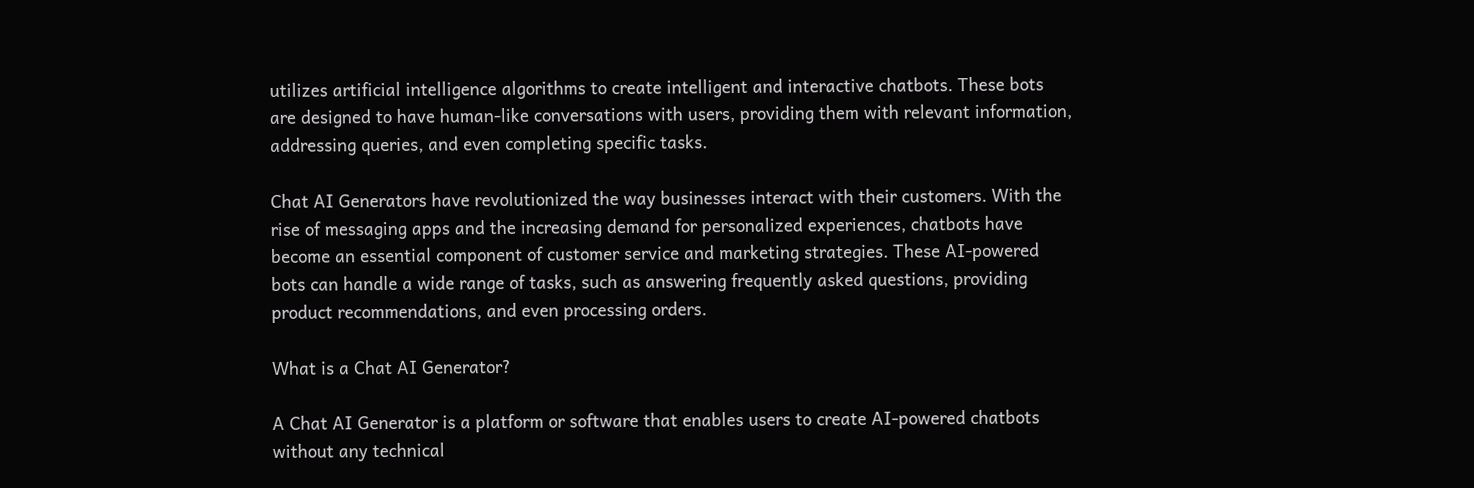utilizes artificial intelligence algorithms to create intelligent and interactive chatbots. These bots are designed to have human-like conversations with users, providing them with relevant information, addressing queries, and even completing specific tasks.

Chat AI Generators have revolutionized the way businesses interact with their customers. With the rise of messaging apps and the increasing demand for personalized experiences, chatbots have become an essential component of customer service and marketing strategies. These AI-powered bots can handle a wide range of tasks, such as answering frequently asked questions, providing product recommendations, and even processing orders.

What is a Chat AI Generator?

A Chat AI Generator is a platform or software that enables users to create AI-powered chatbots without any technical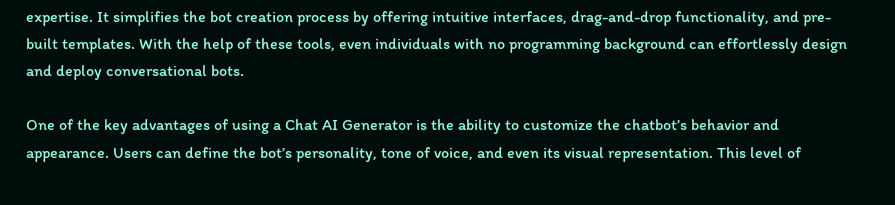expertise. It simplifies the bot creation process by offering intuitive interfaces, drag-and-drop functionality, and pre-built templates. With the help of these tools, even individuals with no programming background can effortlessly design and deploy conversational bots.

One of the key advantages of using a Chat AI Generator is the ability to customize the chatbot’s behavior and appearance. Users can define the bot’s personality, tone of voice, and even its visual representation. This level of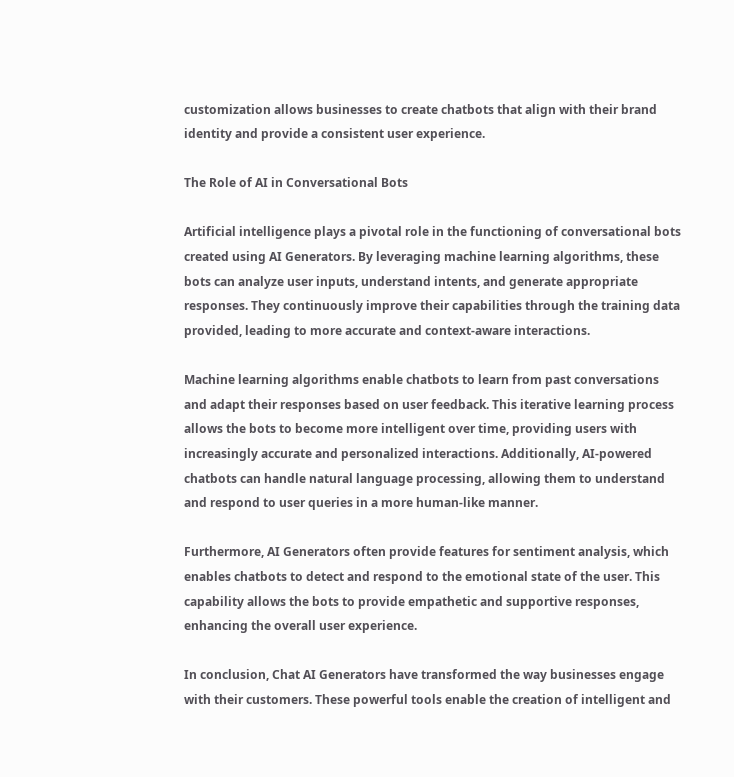customization allows businesses to create chatbots that align with their brand identity and provide a consistent user experience.

The Role of AI in Conversational Bots

Artificial intelligence plays a pivotal role in the functioning of conversational bots created using AI Generators. By leveraging machine learning algorithms, these bots can analyze user inputs, understand intents, and generate appropriate responses. They continuously improve their capabilities through the training data provided, leading to more accurate and context-aware interactions.

Machine learning algorithms enable chatbots to learn from past conversations and adapt their responses based on user feedback. This iterative learning process allows the bots to become more intelligent over time, providing users with increasingly accurate and personalized interactions. Additionally, AI-powered chatbots can handle natural language processing, allowing them to understand and respond to user queries in a more human-like manner.

Furthermore, AI Generators often provide features for sentiment analysis, which enables chatbots to detect and respond to the emotional state of the user. This capability allows the bots to provide empathetic and supportive responses, enhancing the overall user experience.

In conclusion, Chat AI Generators have transformed the way businesses engage with their customers. These powerful tools enable the creation of intelligent and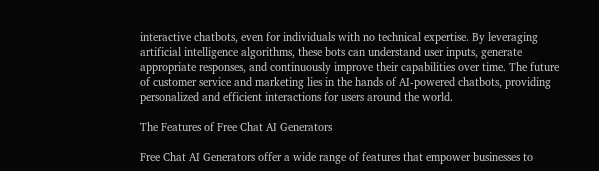interactive chatbots, even for individuals with no technical expertise. By leveraging artificial intelligence algorithms, these bots can understand user inputs, generate appropriate responses, and continuously improve their capabilities over time. The future of customer service and marketing lies in the hands of AI-powered chatbots, providing personalized and efficient interactions for users around the world.

The Features of Free Chat AI Generators

Free Chat AI Generators offer a wide range of features that empower businesses to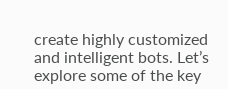create highly customized and intelligent bots. Let’s explore some of the key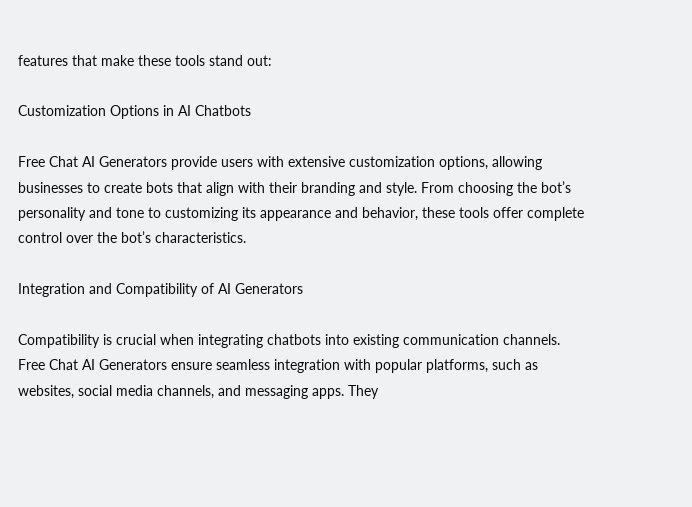features that make these tools stand out:

Customization Options in AI Chatbots

Free Chat AI Generators provide users with extensive customization options, allowing businesses to create bots that align with their branding and style. From choosing the bot’s personality and tone to customizing its appearance and behavior, these tools offer complete control over the bot’s characteristics.

Integration and Compatibility of AI Generators

Compatibility is crucial when integrating chatbots into existing communication channels. Free Chat AI Generators ensure seamless integration with popular platforms, such as websites, social media channels, and messaging apps. They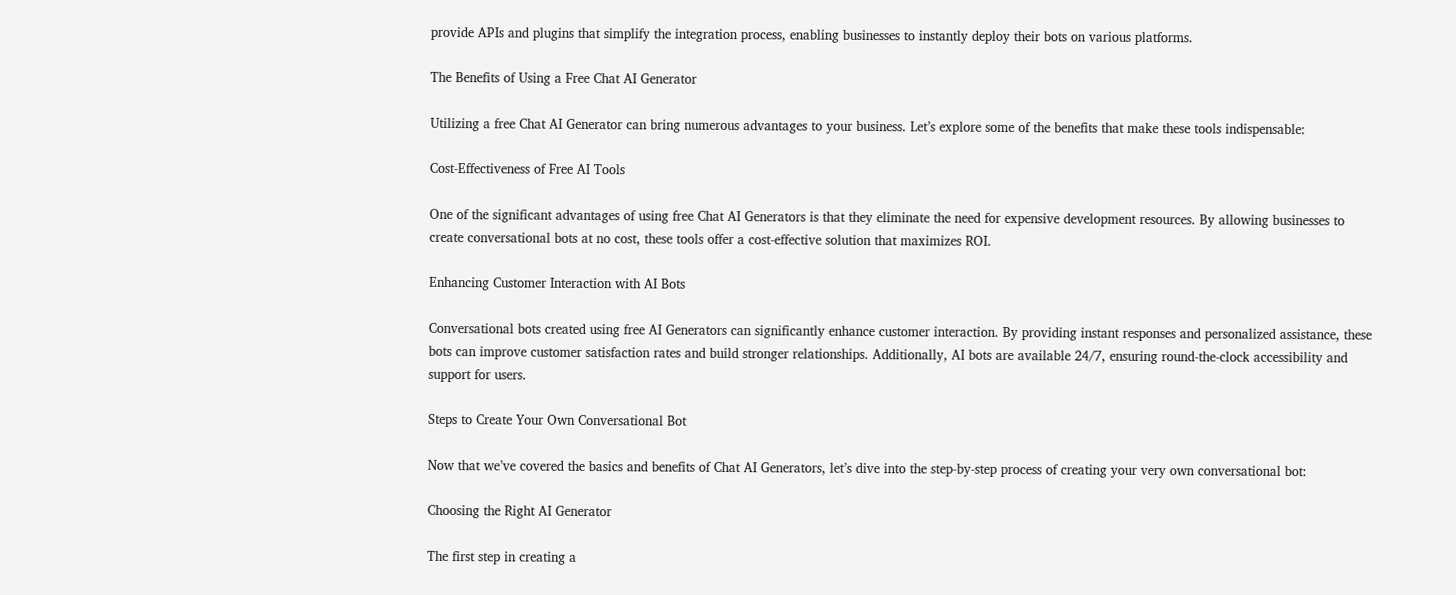provide APIs and plugins that simplify the integration process, enabling businesses to instantly deploy their bots on various platforms.

The Benefits of Using a Free Chat AI Generator

Utilizing a free Chat AI Generator can bring numerous advantages to your business. Let’s explore some of the benefits that make these tools indispensable:

Cost-Effectiveness of Free AI Tools

One of the significant advantages of using free Chat AI Generators is that they eliminate the need for expensive development resources. By allowing businesses to create conversational bots at no cost, these tools offer a cost-effective solution that maximizes ROI.

Enhancing Customer Interaction with AI Bots

Conversational bots created using free AI Generators can significantly enhance customer interaction. By providing instant responses and personalized assistance, these bots can improve customer satisfaction rates and build stronger relationships. Additionally, AI bots are available 24/7, ensuring round-the-clock accessibility and support for users.

Steps to Create Your Own Conversational Bot

Now that we’ve covered the basics and benefits of Chat AI Generators, let’s dive into the step-by-step process of creating your very own conversational bot:

Choosing the Right AI Generator

The first step in creating a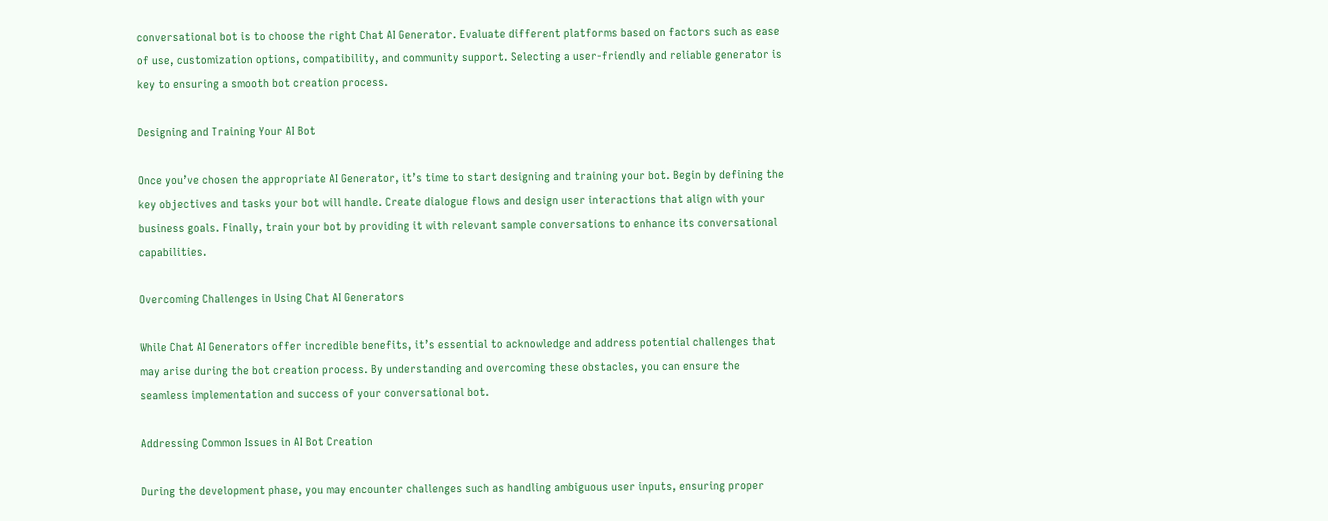conversational bot is to choose the right Chat AI Generator. Evaluate different platforms based on factors such as ease of use, customization options, compatibility, and community support. Selecting a user-friendly and reliable generator is key to ensuring a smooth bot creation process.

Designing and Training Your AI Bot

Once you’ve chosen the appropriate AI Generator, it’s time to start designing and training your bot. Begin by defining the key objectives and tasks your bot will handle. Create dialogue flows and design user interactions that align with your business goals. Finally, train your bot by providing it with relevant sample conversations to enhance its conversational capabilities.

Overcoming Challenges in Using Chat AI Generators

While Chat AI Generators offer incredible benefits, it’s essential to acknowledge and address potential challenges that may arise during the bot creation process. By understanding and overcoming these obstacles, you can ensure the seamless implementation and success of your conversational bot.

Addressing Common Issues in AI Bot Creation

During the development phase, you may encounter challenges such as handling ambiguous user inputs, ensuring proper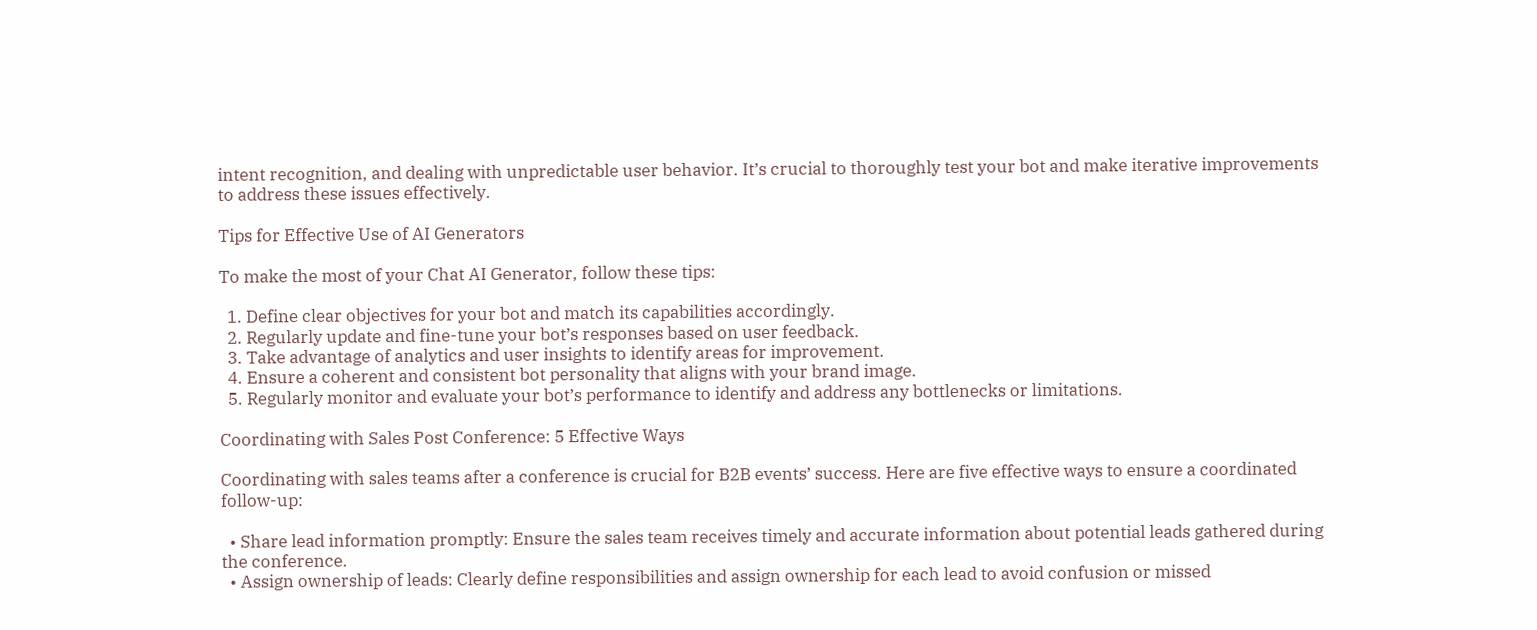intent recognition, and dealing with unpredictable user behavior. It’s crucial to thoroughly test your bot and make iterative improvements to address these issues effectively.

Tips for Effective Use of AI Generators

To make the most of your Chat AI Generator, follow these tips:

  1. Define clear objectives for your bot and match its capabilities accordingly.
  2. Regularly update and fine-tune your bot’s responses based on user feedback.
  3. Take advantage of analytics and user insights to identify areas for improvement.
  4. Ensure a coherent and consistent bot personality that aligns with your brand image.
  5. Regularly monitor and evaluate your bot’s performance to identify and address any bottlenecks or limitations.

Coordinating with Sales Post Conference: 5 Effective Ways

Coordinating with sales teams after a conference is crucial for B2B events’ success. Here are five effective ways to ensure a coordinated follow-up:

  • Share lead information promptly: Ensure the sales team receives timely and accurate information about potential leads gathered during the conference.
  • Assign ownership of leads: Clearly define responsibilities and assign ownership for each lead to avoid confusion or missed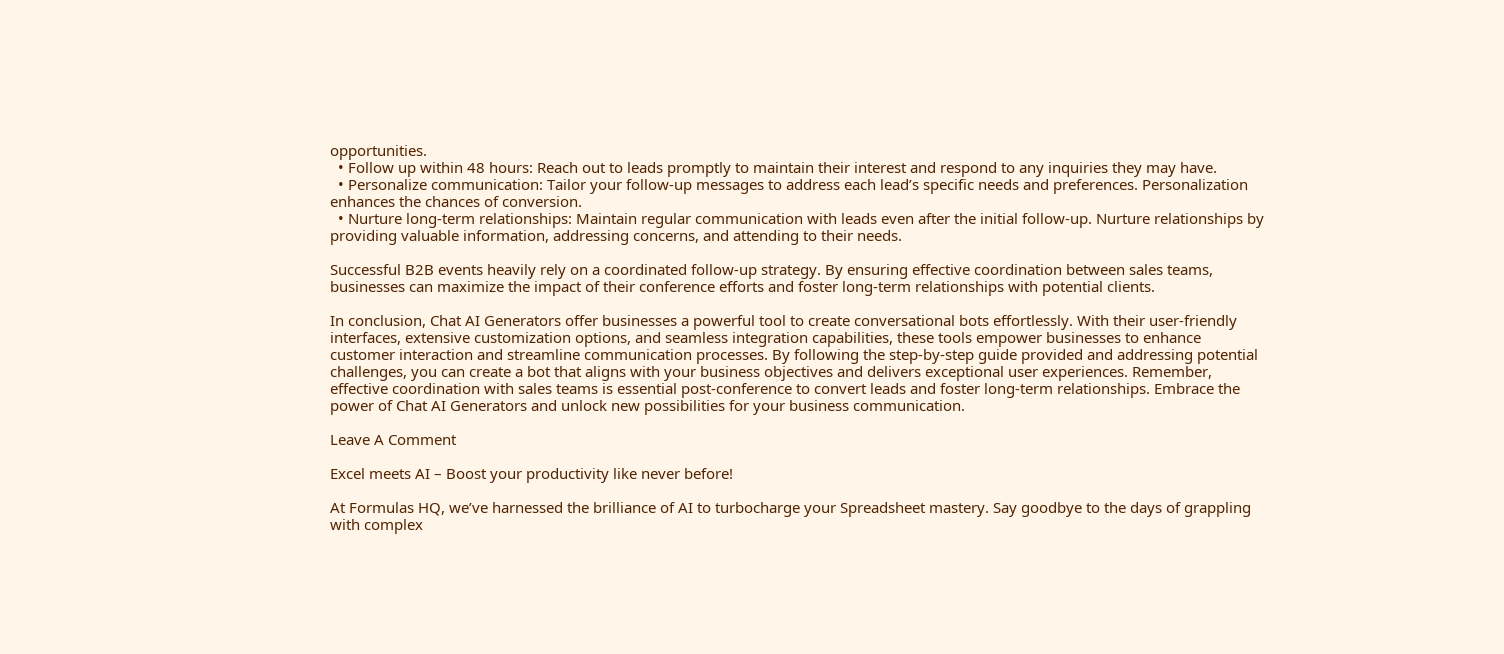opportunities.
  • Follow up within 48 hours: Reach out to leads promptly to maintain their interest and respond to any inquiries they may have.
  • Personalize communication: Tailor your follow-up messages to address each lead’s specific needs and preferences. Personalization enhances the chances of conversion.
  • Nurture long-term relationships: Maintain regular communication with leads even after the initial follow-up. Nurture relationships by providing valuable information, addressing concerns, and attending to their needs.

Successful B2B events heavily rely on a coordinated follow-up strategy. By ensuring effective coordination between sales teams, businesses can maximize the impact of their conference efforts and foster long-term relationships with potential clients.

In conclusion, Chat AI Generators offer businesses a powerful tool to create conversational bots effortlessly. With their user-friendly interfaces, extensive customization options, and seamless integration capabilities, these tools empower businesses to enhance customer interaction and streamline communication processes. By following the step-by-step guide provided and addressing potential challenges, you can create a bot that aligns with your business objectives and delivers exceptional user experiences. Remember, effective coordination with sales teams is essential post-conference to convert leads and foster long-term relationships. Embrace the power of Chat AI Generators and unlock new possibilities for your business communication.

Leave A Comment

Excel meets AI – Boost your productivity like never before!

At Formulas HQ, we’ve harnessed the brilliance of AI to turbocharge your Spreadsheet mastery. Say goodbye to the days of grappling with complex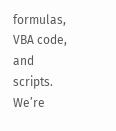formulas, VBA code, and scripts. We’re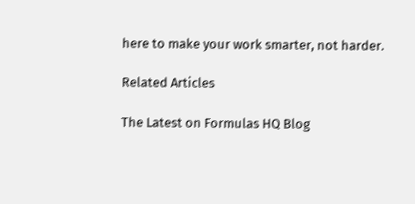here to make your work smarter, not harder.

Related Articles

The Latest on Formulas HQ Blog